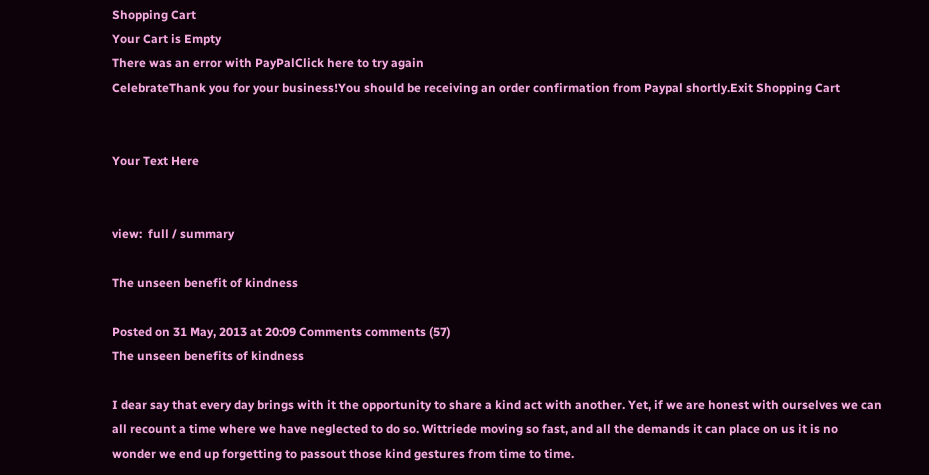Shopping Cart
Your Cart is Empty
There was an error with PayPalClick here to try again
CelebrateThank you for your business!You should be receiving an order confirmation from Paypal shortly.Exit Shopping Cart


Your Text Here


view:  full / summary

The unseen benefit of kindness

Posted on 31 May, 2013 at 20:09 Comments comments (57)
The unseen benefits of kindness

I dear say that every day brings with it the opportunity to share a kind act with another. Yet, if we are honest with ourselves we can all recount a time where we have neglected to do so. Wittriede moving so fast, and all the demands it can place on us it is no wonder we end up forgetting to passout those kind gestures from time to time.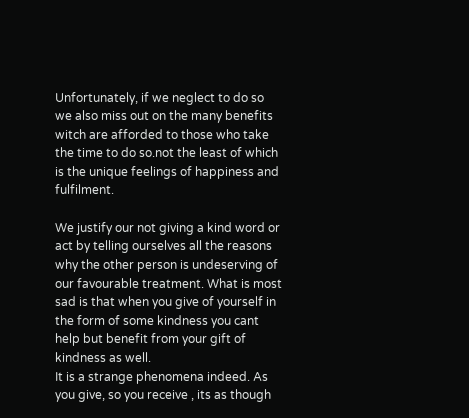Unfortunately, if we neglect to do so we also miss out on the many benefits witch are afforded to those who take the time to do so.not the least of which is the unique feelings of happiness and fulfilment.

We justify our not giving a kind word or act by telling ourselves all the reasons why the other person is undeserving of our favourable treatment. What is most sad is that when you give of yourself in the form of some kindness you cant help but benefit from your gift of kindness as well.
It is a strange phenomena indeed. As you give, so you receive , its as though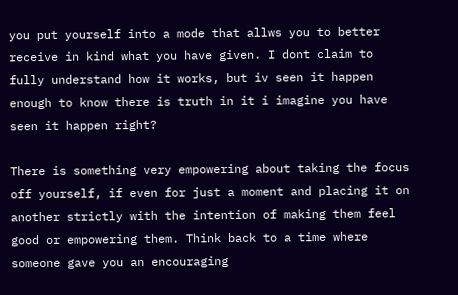you put yourself into a mode that allws you to better receive in kind what you have given. I dont claim to fully understand how it works, but iv seen it happen enough to know there is truth in it i imagine you have seen it happen right?

There is something very empowering about taking the focus off yourself, if even for just a moment and placing it on another strictly with the intention of making them feel good or empowering them. Think back to a time where someone gave you an encouraging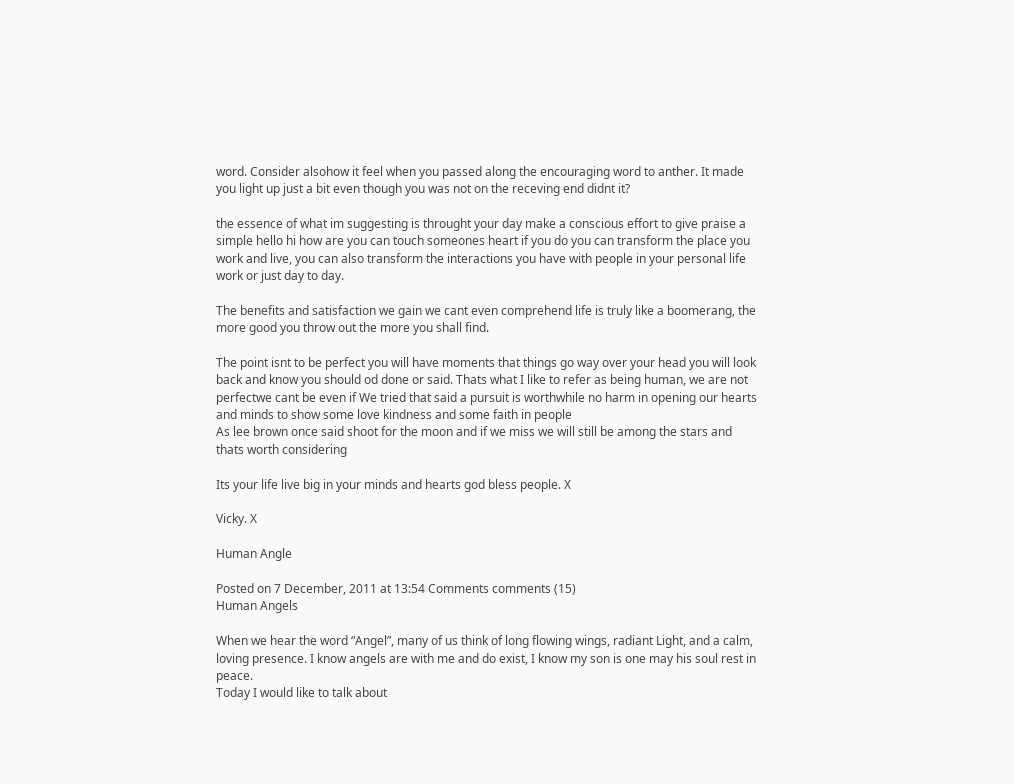word. Consider alsohow it feel when you passed along the encouraging word to anther. It made you light up just a bit even though you was not on the receving end didnt it?

the essence of what im suggesting is throught your day make a conscious effort to give praise a simple hello hi how are you can touch someones heart if you do you can transform the place you work and live, you can also transform the interactions you have with people in your personal life work or just day to day.

The benefits and satisfaction we gain we cant even comprehend life is truly like a boomerang, the more good you throw out the more you shall find.

The point isnt to be perfect you will have moments that things go way over your head you will look back and know you should od done or said. Thats what I like to refer as being human, we are not perfectwe cant be even if We tried that said a pursuit is worthwhile no harm in opening our hearts and minds to show some love kindness and some faith in people
As lee brown once said shoot for the moon and if we miss we will still be among the stars and thats worth considering

Its your life live big in your minds and hearts god bless people. X

Vicky. X

Human Angle

Posted on 7 December, 2011 at 13:54 Comments comments (15)
Human Angels

When we hear the word “Angel”, many of us think of long flowing wings, radiant Light, and a calm, loving presence. I know angels are with me and do exist, I know my son is one may his soul rest in peace.
Today I would like to talk about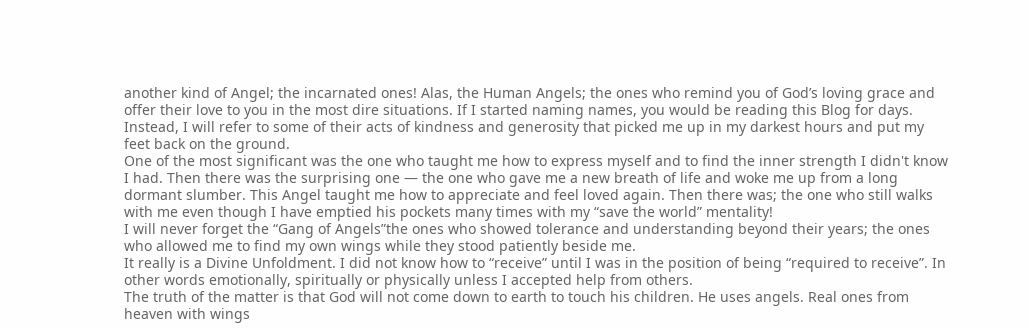another kind of Angel; the incarnated ones! Alas, the Human Angels; the ones who remind you of God’s loving grace and offer their love to you in the most dire situations. If I started naming names, you would be reading this Blog for days. Instead, I will refer to some of their acts of kindness and generosity that picked me up in my darkest hours and put my feet back on the ground.
One of the most significant was the one who taught me how to express myself and to find the inner strength I didn't know I had. Then there was the surprising one — the one who gave me a new breath of life and woke me up from a long dormant slumber. This Angel taught me how to appreciate and feel loved again. Then there was; the one who still walks with me even though I have emptied his pockets many times with my “save the world” mentality!
I will never forget the “Gang of Angels”the ones who showed tolerance and understanding beyond their years; the ones who allowed me to find my own wings while they stood patiently beside me.
It really is a Divine Unfoldment. I did not know how to “receive” until I was in the position of being “required to receive”. In other words emotionally, spiritually or physically unless I accepted help from others.
The truth of the matter is that God will not come down to earth to touch his children. He uses angels. Real ones from heaven with wings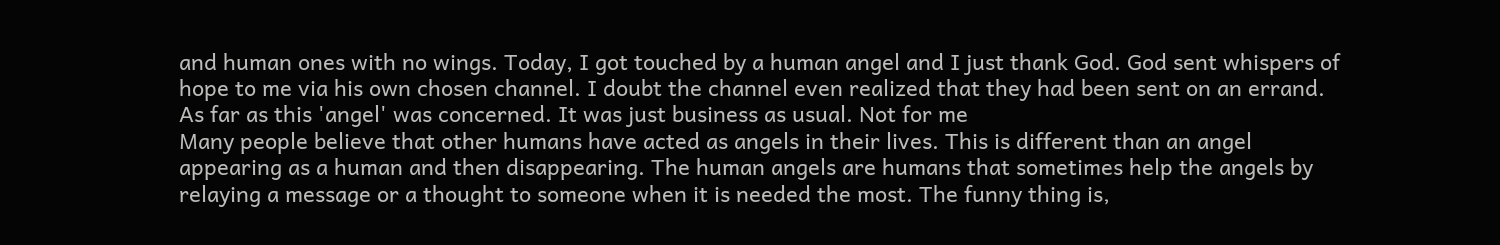and human ones with no wings. Today, I got touched by a human angel and I just thank God. God sent whispers of hope to me via his own chosen channel. I doubt the channel even realized that they had been sent on an errand. As far as this 'angel' was concerned. It was just business as usual. Not for me
Many people believe that other humans have acted as angels in their lives. This is different than an angel appearing as a human and then disappearing. The human angels are humans that sometimes help the angels by relaying a message or a thought to someone when it is needed the most. The funny thing is,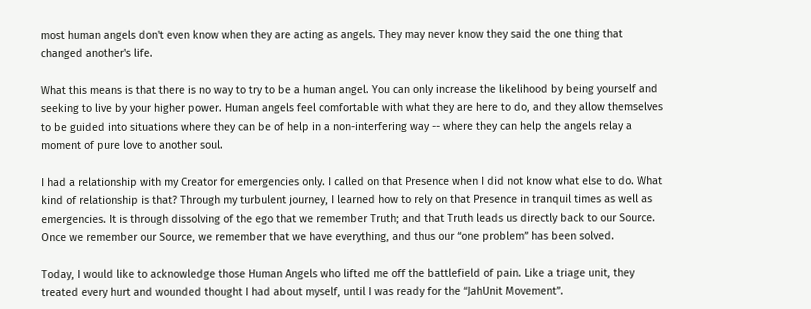most human angels don't even know when they are acting as angels. They may never know they said the one thing that changed another's life.

What this means is that there is no way to try to be a human angel. You can only increase the likelihood by being yourself and seeking to live by your higher power. Human angels feel comfortable with what they are here to do, and they allow themselves to be guided into situations where they can be of help in a non-interfering way -- where they can help the angels relay a moment of pure love to another soul.

I had a relationship with my Creator for emergencies only. I called on that Presence when I did not know what else to do. What kind of relationship is that? Through my turbulent journey, I learned how to rely on that Presence in tranquil times as well as emergencies. It is through dissolving of the ego that we remember Truth; and that Truth leads us directly back to our Source. Once we remember our Source, we remember that we have everything, and thus our “one problem” has been solved.

Today, I would like to acknowledge those Human Angels who lifted me off the battlefield of pain. Like a triage unit, they treated every hurt and wounded thought I had about myself, until I was ready for the “JahUnit Movement”.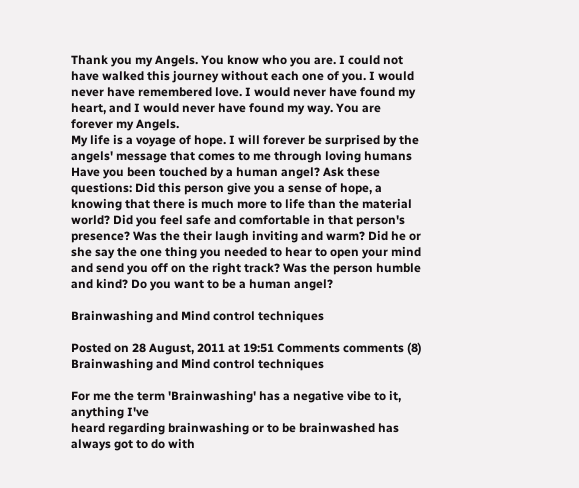Thank you my Angels. You know who you are. I could not have walked this journey without each one of you. I would never have remembered love. I would never have found my heart, and I would never have found my way. You are forever my Angels.
My life is a voyage of hope. I will forever be surprised by the angels' message that comes to me through loving humans
Have you been touched by a human angel? Ask these questions: Did this person give you a sense of hope, a knowing that there is much more to life than the material world? Did you feel safe and comfortable in that person's presence? Was the their laugh inviting and warm? Did he or she say the one thing you needed to hear to open your mind and send you off on the right track? Was the person humble and kind? Do you want to be a human angel?

Brainwashing and Mind control techniques

Posted on 28 August, 2011 at 19:51 Comments comments (8)
Brainwashing and Mind control techniques

For me the term 'Brainwashing' has a negative vibe to it, anything I've
heard regarding brainwashing or to be brainwashed has always got to do with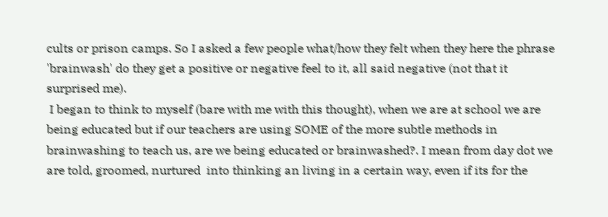cults or prison camps. So I asked a few people what/how they felt when they here the phrase 'brainwash' do they get a positive or negative feel to it, all said negative (not that it surprised me).
 I began to think to myself (bare with me with this thought), when we are at school we are being educated but if our teachers are using SOME of the more subtle methods in brainwashing to teach us, are we being educated or brainwashed?. I mean from day dot we are told, groomed, nurtured  into thinking an living in a certain way, even if its for the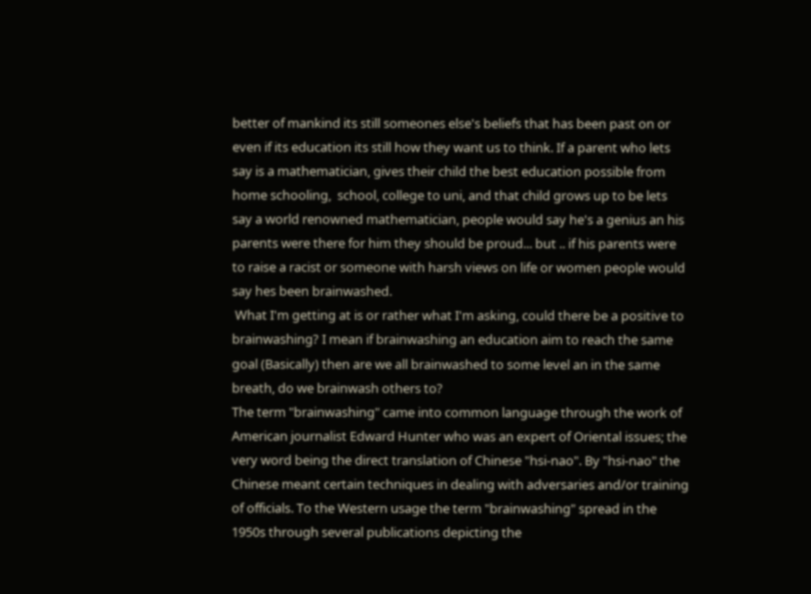better of mankind its still someones else's beliefs that has been past on or even if its education its still how they want us to think. If a parent who lets say is a mathematician, gives their child the best education possible from home schooling,  school, college to uni, and that child grows up to be lets say a world renowned mathematician, people would say he's a genius an his parents were there for him they should be proud... but .. if his parents were to raise a racist or someone with harsh views on life or women people would say hes been brainwashed.
 What I'm getting at is or rather what I'm asking, could there be a positive to brainwashing? I mean if brainwashing an education aim to reach the same goal (Basically) then are we all brainwashed to some level an in the same breath, do we brainwash others to?
The term "brainwashing" came into common language through the work of American journalist Edward Hunter who was an expert of Oriental issues; the very word being the direct translation of Chinese "hsi-nao". By "hsi-nao" the Chinese meant certain techniques in dealing with adversaries and/or training of officials. To the Western usage the term "brainwashing" spread in the 1950s through several publications depicting the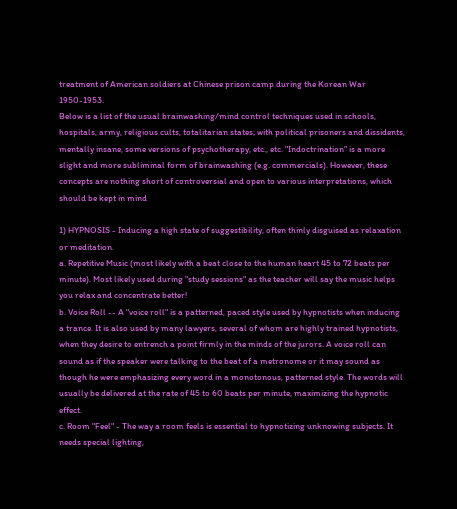treatment of American soldiers at Chinese prison camp during the Korean War 1950-1953.
Below is a list of the usual brainwashing/mind control techniques used in schools, hospitals, army, religious cults, totalitarian states; with political prisoners and dissidents, mentally insane, some versions of psychotherapy, etc., etc. "Indoctrination" is a more slight and more subliminal form of brainwashing (e.g. commercials). However, these concepts are nothing short of controversial and open to various interpretations, which should be kept in mind

1) HYPNOSIS - Inducing a high state of suggestibility, often thinly disguised as relaxation or meditation.
a. Repetitive Music (most likely with a beat close to the human heart 45 to 72 beats per minute). Most likely used during "study sessions" as the teacher will say the music helps you relax and concentrate better!
b. Voice Roll -- A "voice roll" is a patterned, paced style used by hypnotists when inducing a trance. It is also used by many lawyers, several of whom are highly trained hypnotists, when they desire to entrench a point firmly in the minds of the jurors. A voice roll can sound as if the speaker were talking to the beat of a metronome or it may sound as though he were emphasizing every word in a monotonous, patterned style. The words will usually be delivered at the rate of 45 to 60 beats per minute, maximizing the hypnotic effect.
c. Room "Feel" - The way a room feels is essential to hypnotizing unknowing subjects. It needs special lighting,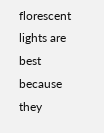florescent lights are best because they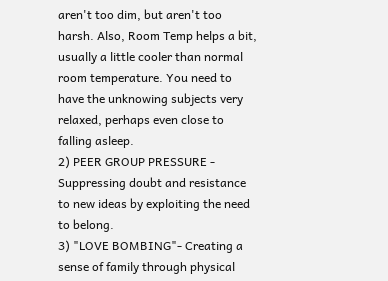aren't too dim, but aren't too harsh. Also, Room Temp helps a bit, usually a little cooler than normal room temperature. You need to have the unknowing subjects very relaxed, perhaps even close to falling asleep.
2) PEER GROUP PRESSURE - Suppressing doubt and resistance to new ideas by exploiting the need to belong.
3) "LOVE BOMBING"- Creating a sense of family through physical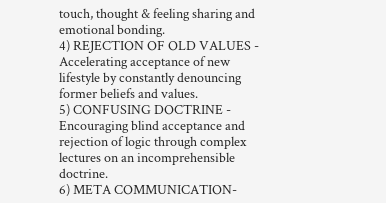touch, thought & feeling sharing and emotional bonding.
4) REJECTION OF OLD VALUES - Accelerating acceptance of new lifestyle by constantly denouncing former beliefs and values.
5) CONFUSING DOCTRINE - Encouraging blind acceptance and rejection of logic through complex lectures on an incomprehensible doctrine.
6) META COMMUNICATION-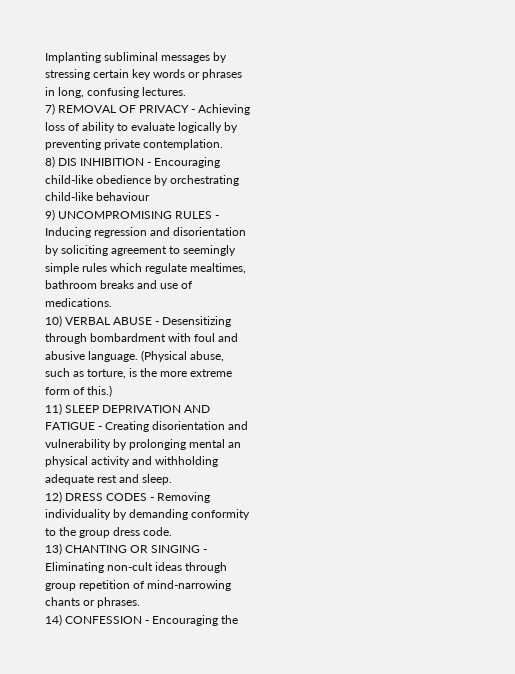Implanting subliminal messages by stressing certain key words or phrases in long, confusing lectures.
7) REMOVAL OF PRIVACY - Achieving loss of ability to evaluate logically by preventing private contemplation.
8) DIS INHIBITION - Encouraging child-like obedience by orchestrating child-like behaviour
9) UNCOMPROMISING RULES - Inducing regression and disorientation by soliciting agreement to seemingly simple rules which regulate mealtimes, bathroom breaks and use of medications.
10) VERBAL ABUSE - Desensitizing through bombardment with foul and abusive language. (Physical abuse, such as torture, is the more extreme form of this.)
11) SLEEP DEPRIVATION AND FATIGUE - Creating disorientation and vulnerability by prolonging mental an physical activity and withholding adequate rest and sleep.
12) DRESS CODES - Removing individuality by demanding conformity to the group dress code.
13) CHANTING OR SINGING - Eliminating non-cult ideas through group repetition of mind-narrowing chants or phrases.
14) CONFESSION - Encouraging the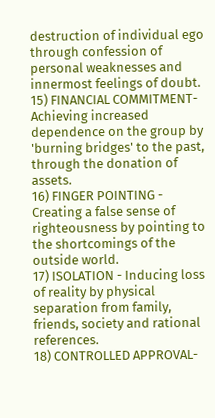destruction of individual ego through confession of personal weaknesses and innermost feelings of doubt.
15) FINANCIAL COMMITMENT- Achieving increased dependence on the group by 'burning bridges' to the past, through the donation of assets.
16) FINGER POINTING - Creating a false sense of righteousness by pointing to the shortcomings of the outside world.
17) ISOLATION - Inducing loss of reality by physical separation from family, friends, society and rational references.
18) CONTROLLED APPROVAL-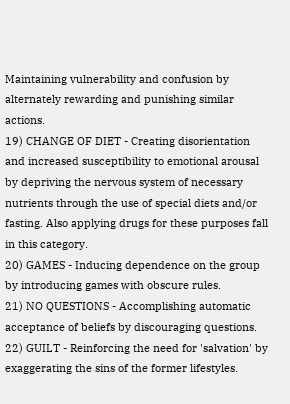Maintaining vulnerability and confusion by alternately rewarding and punishing similar actions.
19) CHANGE OF DIET - Creating disorientation and increased susceptibility to emotional arousal by depriving the nervous system of necessary nutrients through the use of special diets and/or fasting. Also applying drugs for these purposes fall in this category.
20) GAMES - Inducing dependence on the group by introducing games with obscure rules.
21) NO QUESTIONS - Accomplishing automatic acceptance of beliefs by discouraging questions.
22) GUILT - Reinforcing the need for 'salvation' by exaggerating the sins of the former lifestyles.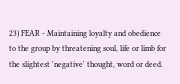23) FEAR - Maintaining loyalty and obedience to the group by threatening soul, life or limb for the slightest 'negative' thought, word or deed.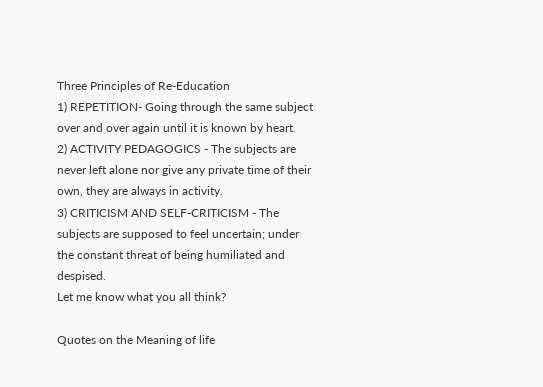Three Principles of Re-Education
1) REPETITION- Going through the same subject over and over again until it is known by heart.
2) ACTIVITY PEDAGOGICS - The subjects are never left alone nor give any private time of their own, they are always in activity.
3) CRITICISM AND SELF-CRITICISM - The subjects are supposed to feel uncertain; under the constant threat of being humiliated and despised.
Let me know what you all think?

Quotes on the Meaning of life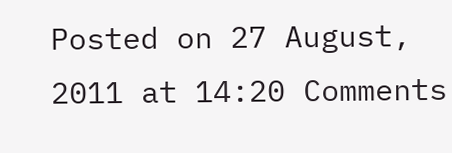Posted on 27 August, 2011 at 14:20 Comments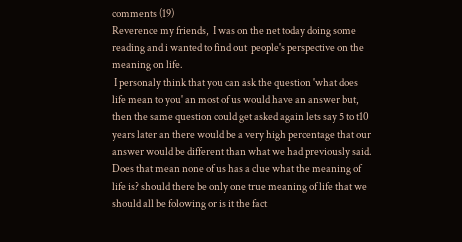comments (19)
Reverence my friends,  I was on the net today doing some reading and i wanted to find out  people's perspective on the meaning on life.
 I personaly think that you can ask the question 'what does life mean to you' an most of us would have an answer but, then the same question could get asked again lets say 5 to t10 years later an there would be a very high percentage that our answer would be different than what we had previously said. Does that mean none of us has a clue what the meaning of life is? should there be only one true meaning of life that we should all be folowing or is it the fact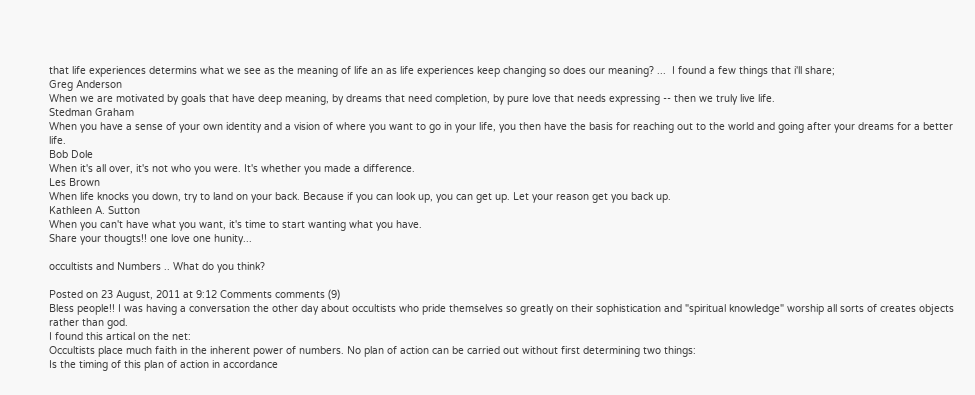that life experiences determins what we see as the meaning of life an as life experiences keep changing so does our meaning? ...  I found a few things that i'll share;
Greg Anderson
When we are motivated by goals that have deep meaning, by dreams that need completion, by pure love that needs expressing -- then we truly live life.
Stedman Graham
When you have a sense of your own identity and a vision of where you want to go in your life, you then have the basis for reaching out to the world and going after your dreams for a better life.
Bob Dole
When it's all over, it's not who you were. It's whether you made a difference.
Les Brown
When life knocks you down, try to land on your back. Because if you can look up, you can get up. Let your reason get you back up.
Kathleen A. Sutton
When you can't have what you want, it's time to start wanting what you have.
Share your thougts!! one love one hunity...

occultists and Numbers .. What do you think?

Posted on 23 August, 2011 at 9:12 Comments comments (9)
Bless people!! I was having a conversation the other day about occultists who pride themselves so greatly on their sophistication and "spiritual knowledge" worship all sorts of creates objects rather than god.
I found this artical on the net:
Occultists place much faith in the inherent power of numbers. No plan of action can be carried out without first determining two things:
Is the timing of this plan of action in accordance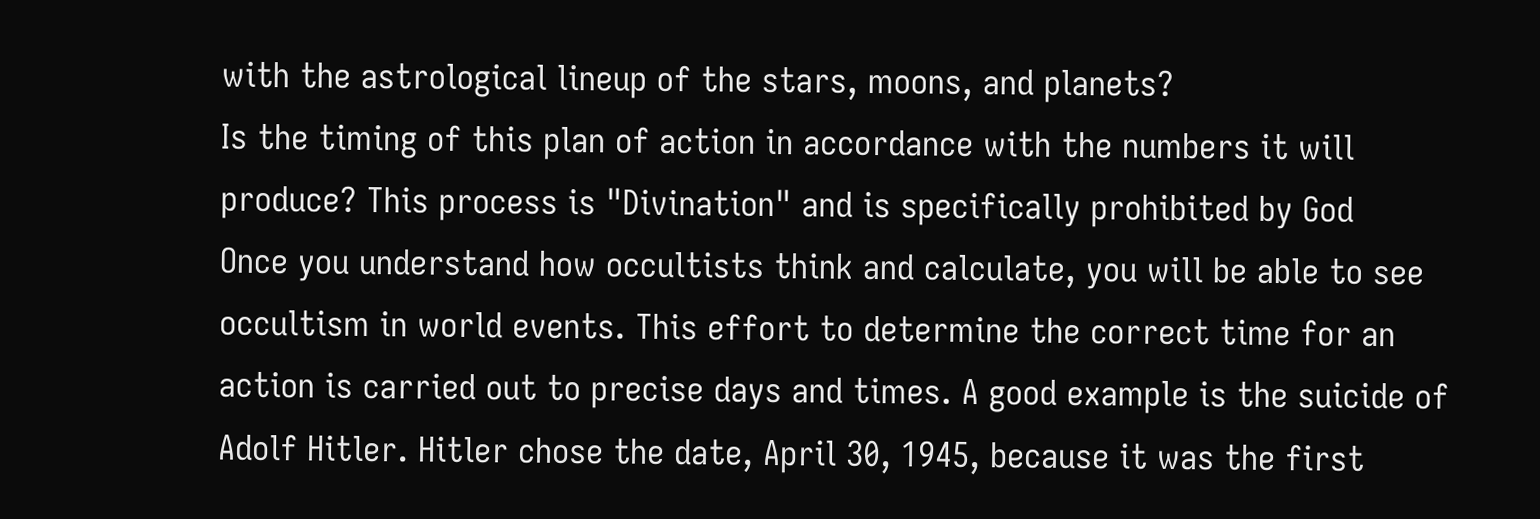with the astrological lineup of the stars, moons, and planets?
Is the timing of this plan of action in accordance with the numbers it will produce? This process is "Divination" and is specifically prohibited by God
Once you understand how occultists think and calculate, you will be able to see occultism in world events. This effort to determine the correct time for an action is carried out to precise days and times. A good example is the suicide of Adolf Hitler. Hitler chose the date, April 30, 1945, because it was the first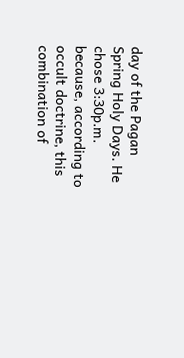day of the Pagan Spring Holy Days. He chose 3:30p.m. because, according to occult doctrine, this combination of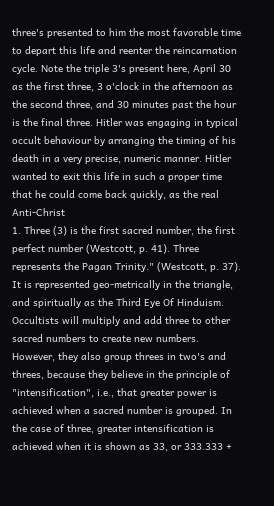three's presented to him the most favorable time to depart this life and reenter the reincarnation cycle. Note the triple 3's present here, April 30 as the first three, 3 o'clock in the afternoon as the second three, and 30 minutes past the hour is the final three. Hitler was engaging in typical occult behaviour by arranging the timing of his death in a very precise, numeric manner. Hitler wanted to exit this life in such a proper time that he could come back quickly, as the real Anti-Christ
1. Three (3) is the first sacred number, the first perfect number (Westcott, p. 41). Three represents the Pagan Trinity." (Westcott, p. 37). It is represented geo-metrically in the triangle, and spiritually as the Third Eye Of Hinduism. Occultists will multiply and add three to other sacred numbers to create new numbers. However, they also group threes in two's and threes, because they believe in the principle of "intensification", i.e., that greater power is achieved when a sacred number is grouped. In the case of three, greater intensification is achieved when it is shown as 33, or 333.333 +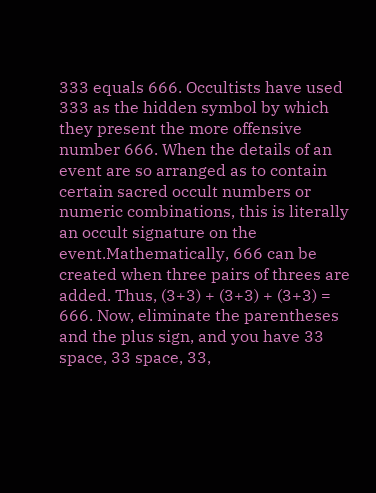333 equals 666. Occultists have used 333 as the hidden symbol by which they present the more offensive number 666. When the details of an event are so arranged as to contain certain sacred occult numbers or numeric combinations, this is literally an occult signature on the event.Mathematically, 666 can be created when three pairs of threes are added. Thus, (3+3) + (3+3) + (3+3) = 666. Now, eliminate the parentheses and the plus sign, and you have 33 space, 33 space, 33,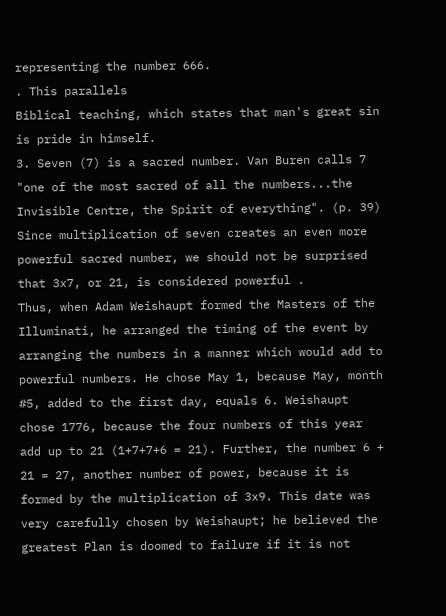representing the number 666.
. This parallels
Biblical teaching, which states that man's great sin is pride in himself.
3. Seven (7) is a sacred number. Van Buren calls 7 "one of the most sacred of all the numbers...the Invisible Centre, the Spirit of everything". (p. 39) Since multiplication of seven creates an even more powerful sacred number, we should not be surprised that 3x7, or 21, is considered powerful .
Thus, when Adam Weishaupt formed the Masters of the Illuminati, he arranged the timing of the event by arranging the numbers in a manner which would add to powerful numbers. He chose May 1, because May, month #5, added to the first day, equals 6. Weishaupt chose 1776, because the four numbers of this year add up to 21 (1+7+7+6 = 21). Further, the number 6 + 21 = 27, another number of power, because it is formed by the multiplication of 3x9. This date was very carefully chosen by Weishaupt; he believed the greatest Plan is doomed to failure if it is not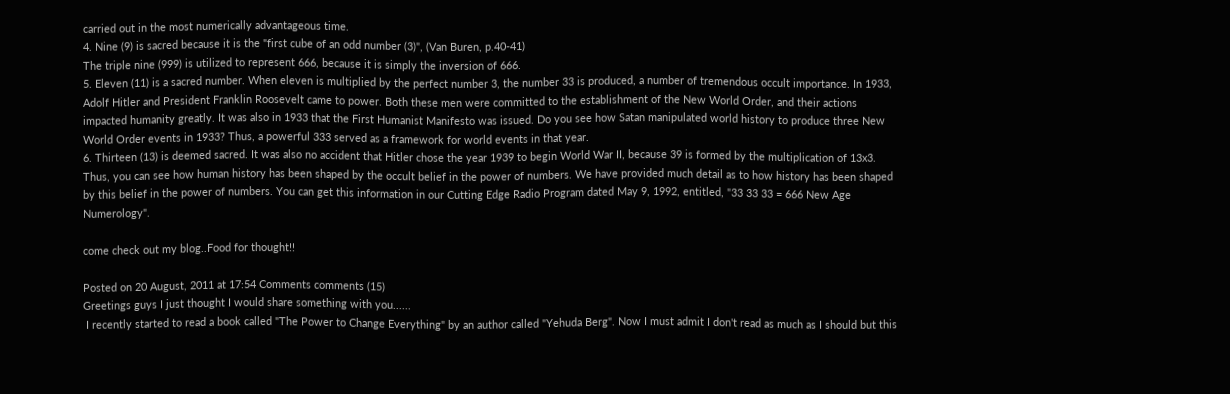carried out in the most numerically advantageous time.
4. Nine (9) is sacred because it is the "first cube of an odd number (3)", (Van Buren, p.40-41)
The triple nine (999) is utilized to represent 666, because it is simply the inversion of 666.
5. Eleven (11) is a sacred number. When eleven is multiplied by the perfect number 3, the number 33 is produced, a number of tremendous occult importance. In 1933, Adolf Hitler and President Franklin Roosevelt came to power. Both these men were committed to the establishment of the New World Order, and their actions impacted humanity greatly. It was also in 1933 that the First Humanist Manifesto was issued. Do you see how Satan manipulated world history to produce three New World Order events in 1933? Thus, a powerful 333 served as a framework for world events in that year.
6. Thirteen (13) is deemed sacred. It was also no accident that Hitler chose the year 1939 to begin World War II, because 39 is formed by the multiplication of 13x3. Thus, you can see how human history has been shaped by the occult belief in the power of numbers. We have provided much detail as to how history has been shaped by this belief in the power of numbers. You can get this information in our Cutting Edge Radio Program dated May 9, 1992, entitled, "33 33 33 = 666 New Age Numerology".

come check out my blog..Food for thought!!

Posted on 20 August, 2011 at 17:54 Comments comments (15)
Greetings guys I just thought I would share something with you......
 I recently started to read a book called "The Power to Change Everything" by an author called "Yehuda Berg". Now I must admit I don't read as much as I should but this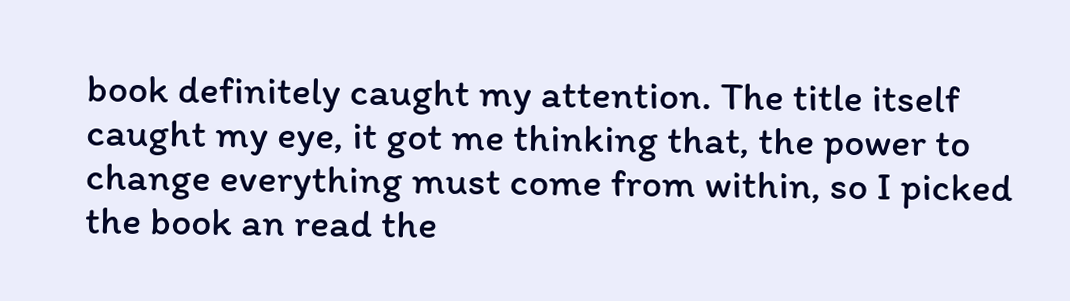book definitely caught my attention. The title itself caught my eye, it got me thinking that, the power to change everything must come from within, so I picked the book an read the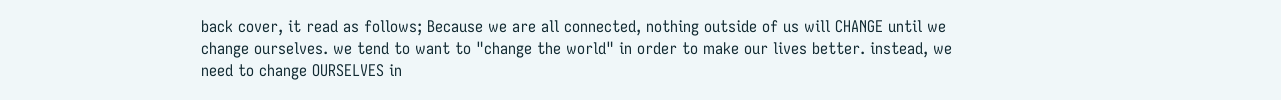back cover, it read as follows; Because we are all connected, nothing outside of us will CHANGE until we change ourselves. we tend to want to "change the world" in order to make our lives better. instead, we need to change OURSELVES in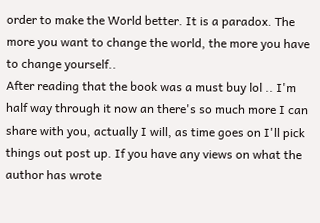order to make the World better. It is a paradox. The more you want to change the world, the more you have to change yourself..
After reading that the book was a must buy lol .. I'm half way through it now an there's so much more I can share with you, actually I will, as time goes on I'll pick things out post up. If you have any views on what the author has wrote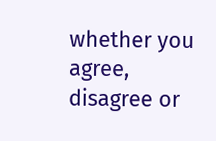whether you agree, disagree or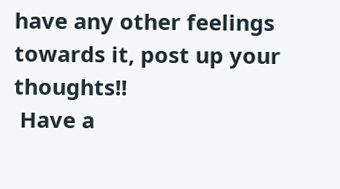have any other feelings towards it, post up your thoughts!!
 Have a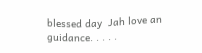blessed day  Jah love an guidance. . . . .